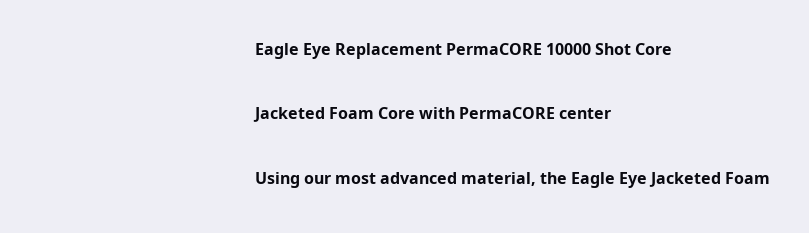Eagle Eye Replacement PermaCORE 10000 Shot Core

Jacketed Foam Core with PermaCORE center

Using our most advanced material, the Eagle Eye Jacketed Foam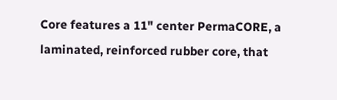Core features a 11" center PermaCORE, a laminated, reinforced rubber core, that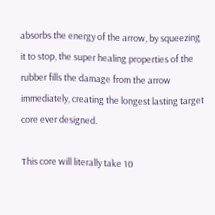absorbs the energy of the arrow, by squeezing it to stop, the super healing properties of the rubber fills the damage from the arrow immediately, creating the longest lasting target core ever designed.

This core will literally take 10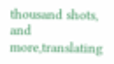thousand shots, and more,translating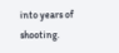into years of shooting.